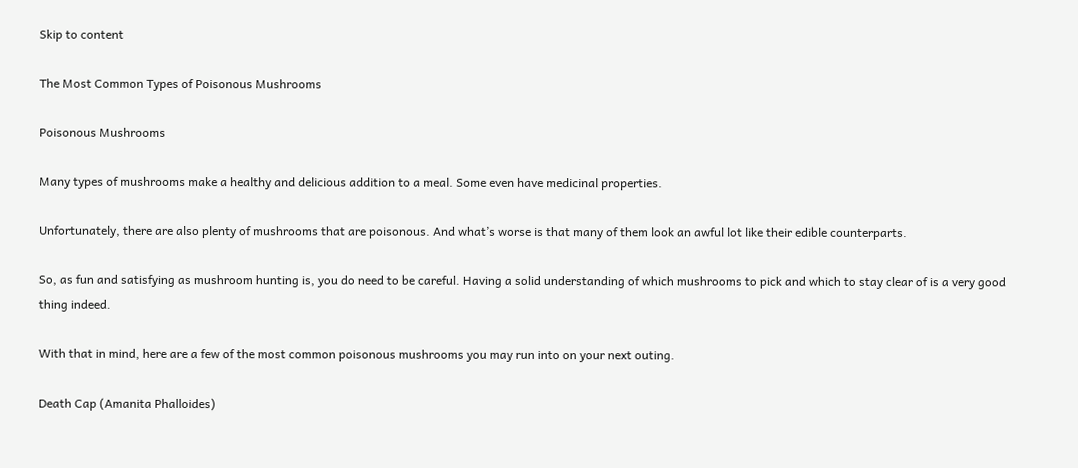Skip to content

The Most Common Types of Poisonous Mushrooms

Poisonous Mushrooms

Many types of mushrooms make a healthy and delicious addition to a meal. Some even have medicinal properties.

Unfortunately, there are also plenty of mushrooms that are poisonous. And what’s worse is that many of them look an awful lot like their edible counterparts.

So, as fun and satisfying as mushroom hunting is, you do need to be careful. Having a solid understanding of which mushrooms to pick and which to stay clear of is a very good thing indeed.

With that in mind, here are a few of the most common poisonous mushrooms you may run into on your next outing.

Death Cap (Amanita Phalloides)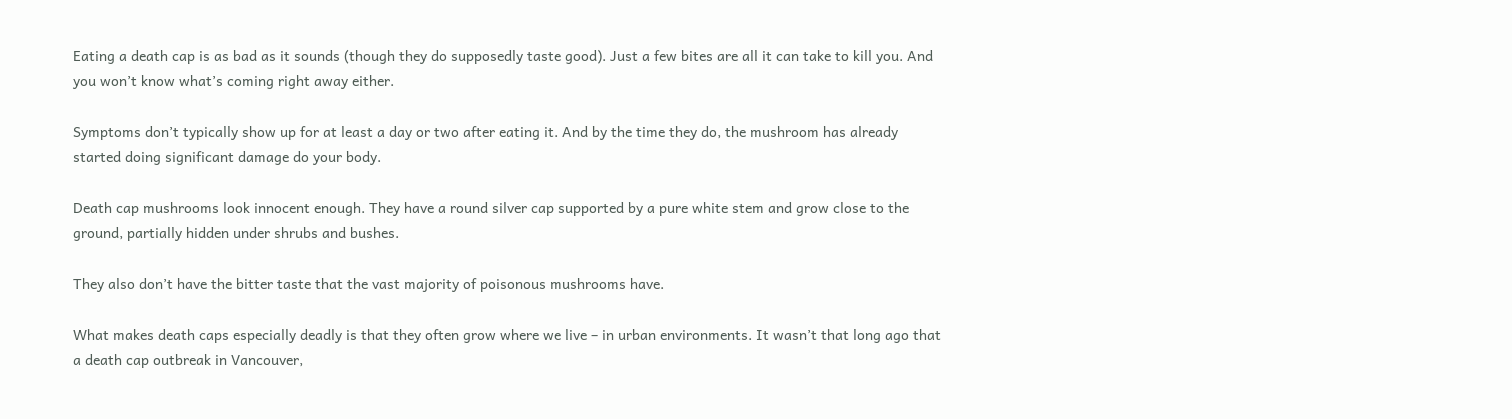Eating a death cap is as bad as it sounds (though they do supposedly taste good). Just a few bites are all it can take to kill you. And you won’t know what’s coming right away either.

Symptoms don’t typically show up for at least a day or two after eating it. And by the time they do, the mushroom has already started doing significant damage do your body.

Death cap mushrooms look innocent enough. They have a round silver cap supported by a pure white stem and grow close to the ground, partially hidden under shrubs and bushes.

They also don’t have the bitter taste that the vast majority of poisonous mushrooms have.

What makes death caps especially deadly is that they often grow where we live – in urban environments. It wasn’t that long ago that a death cap outbreak in Vancouver,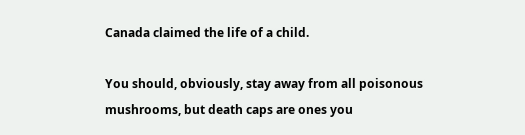Canada claimed the life of a child.

You should, obviously, stay away from all poisonous mushrooms, but death caps are ones you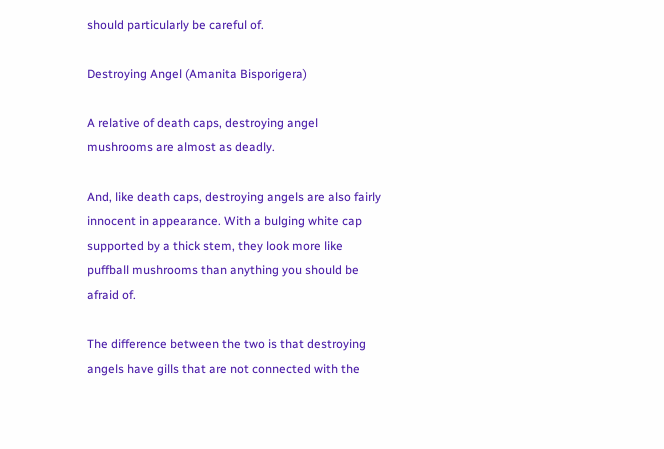should particularly be careful of.

Destroying Angel (Amanita Bisporigera)

A relative of death caps, destroying angel mushrooms are almost as deadly.

And, like death caps, destroying angels are also fairly innocent in appearance. With a bulging white cap supported by a thick stem, they look more like puffball mushrooms than anything you should be afraid of.

The difference between the two is that destroying angels have gills that are not connected with the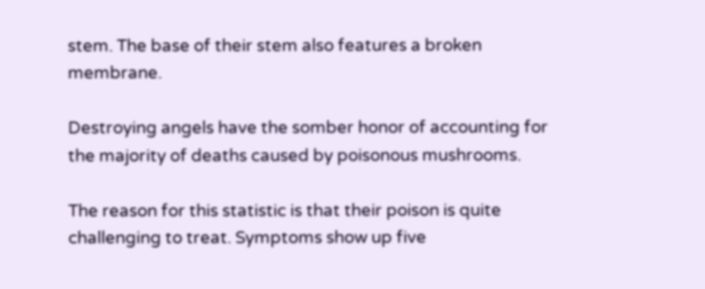stem. The base of their stem also features a broken membrane.

Destroying angels have the somber honor of accounting for the majority of deaths caused by poisonous mushrooms.

The reason for this statistic is that their poison is quite challenging to treat. Symptoms show up five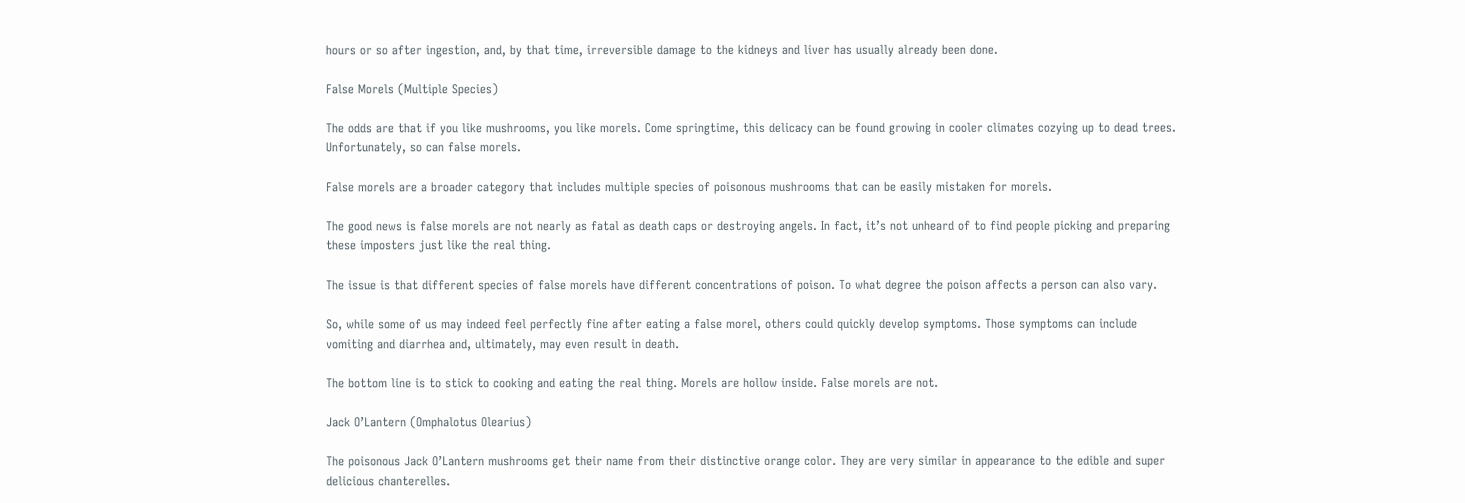hours or so after ingestion, and, by that time, irreversible damage to the kidneys and liver has usually already been done.

False Morels (Multiple Species)

The odds are that if you like mushrooms, you like morels. Come springtime, this delicacy can be found growing in cooler climates cozying up to dead trees. Unfortunately, so can false morels.

False morels are a broader category that includes multiple species of poisonous mushrooms that can be easily mistaken for morels.

The good news is false morels are not nearly as fatal as death caps or destroying angels. In fact, it’s not unheard of to find people picking and preparing these imposters just like the real thing.

The issue is that different species of false morels have different concentrations of poison. To what degree the poison affects a person can also vary.

So, while some of us may indeed feel perfectly fine after eating a false morel, others could quickly develop symptoms. Those symptoms can include vomiting and diarrhea and, ultimately, may even result in death.

The bottom line is to stick to cooking and eating the real thing. Morels are hollow inside. False morels are not.

Jack O’Lantern (Omphalotus Olearius)

The poisonous Jack O’Lantern mushrooms get their name from their distinctive orange color. They are very similar in appearance to the edible and super delicious chanterelles.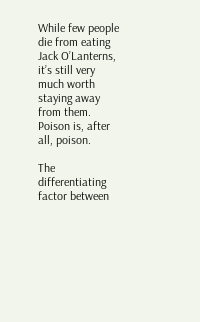While few people die from eating Jack O’Lanterns, it’s still very much worth staying away from them. Poison is, after all, poison.

The differentiating factor between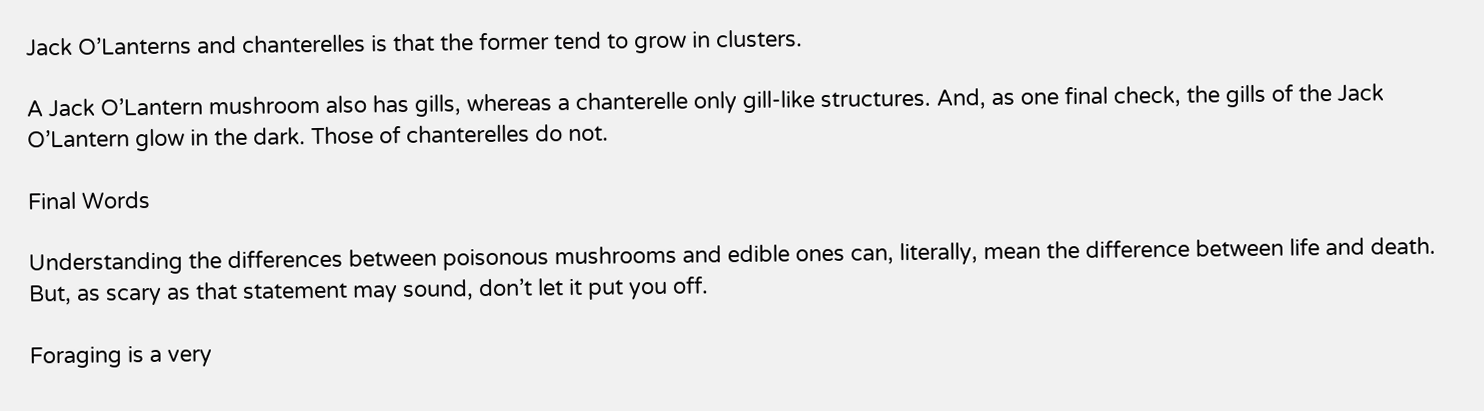Jack O’Lanterns and chanterelles is that the former tend to grow in clusters.

A Jack O’Lantern mushroom also has gills, whereas a chanterelle only gill-like structures. And, as one final check, the gills of the Jack O’Lantern glow in the dark. Those of chanterelles do not.

Final Words

Understanding the differences between poisonous mushrooms and edible ones can, literally, mean the difference between life and death. But, as scary as that statement may sound, don’t let it put you off.

Foraging is a very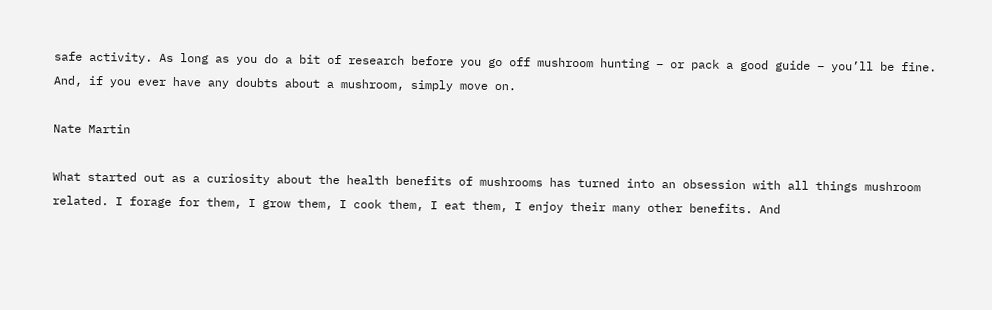safe activity. As long as you do a bit of research before you go off mushroom hunting – or pack a good guide – you’ll be fine. And, if you ever have any doubts about a mushroom, simply move on.

Nate Martin

What started out as a curiosity about the health benefits of mushrooms has turned into an obsession with all things mushroom related. I forage for them, I grow them, I cook them, I eat them, I enjoy their many other benefits. And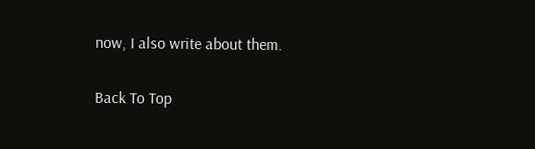now, I also write about them.

Back To Top